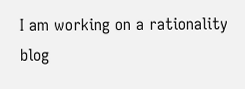I am working on a rationality blog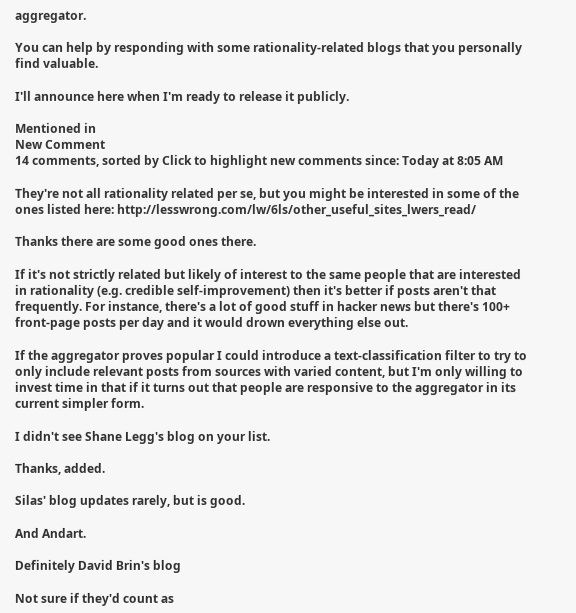aggregator.

You can help by responding with some rationality-related blogs that you personally find valuable.

I'll announce here when I'm ready to release it publicly.

Mentioned in
New Comment
14 comments, sorted by Click to highlight new comments since: Today at 8:05 AM

They're not all rationality related per se, but you might be interested in some of the ones listed here: http://lesswrong.com/lw/6ls/other_useful_sites_lwers_read/

Thanks there are some good ones there.

If it's not strictly related but likely of interest to the same people that are interested in rationality (e.g. credible self-improvement) then it's better if posts aren't that frequently. For instance, there's a lot of good stuff in hacker news but there's 100+ front-page posts per day and it would drown everything else out.

If the aggregator proves popular I could introduce a text-classification filter to try to only include relevant posts from sources with varied content, but I'm only willing to invest time in that if it turns out that people are responsive to the aggregator in its current simpler form.

I didn't see Shane Legg's blog on your list.

Thanks, added.

Silas' blog updates rarely, but is good.

And Andart.

Definitely David Brin's blog

Not sure if they'd count as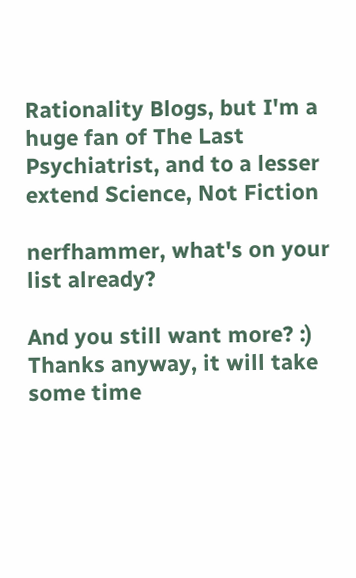Rationality Blogs, but I'm a huge fan of The Last Psychiatrist, and to a lesser extend Science, Not Fiction

nerfhammer, what's on your list already?

And you still want more? :) Thanks anyway, it will take some time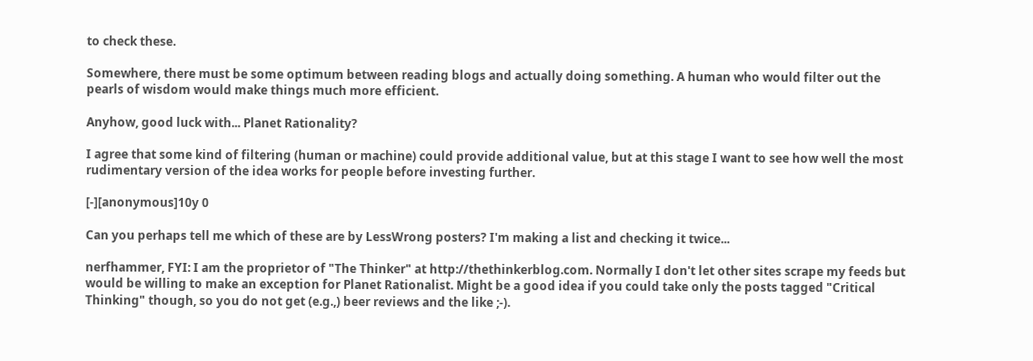to check these.

Somewhere, there must be some optimum between reading blogs and actually doing something. A human who would filter out the pearls of wisdom would make things much more efficient.

Anyhow, good luck with... Planet Rationality?

I agree that some kind of filtering (human or machine) could provide additional value, but at this stage I want to see how well the most rudimentary version of the idea works for people before investing further.

[-][anonymous]10y 0

Can you perhaps tell me which of these are by LessWrong posters? I'm making a list and checking it twice...

nerfhammer, FYI: I am the proprietor of "The Thinker" at http://thethinkerblog.com. Normally I don't let other sites scrape my feeds but would be willing to make an exception for Planet Rationalist. Might be a good idea if you could take only the posts tagged "Critical Thinking" though, so you do not get (e.g.,) beer reviews and the like ;-).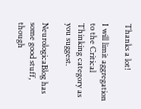Thanks a lot!

I will limit aggregation to the Critical Thinking category as you suggest.

NeurologicaBlog has some good stuff, though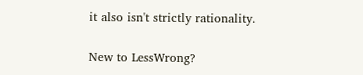it also isn't strictly rationality.

New to LessWrong?